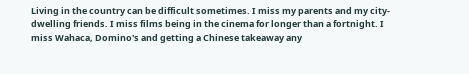Living in the country can be difficult sometimes. I miss my parents and my city-dwelling friends. I miss films being in the cinema for longer than a fortnight. I miss Wahaca, Domino's and getting a Chinese takeaway any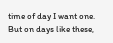time of day I want one. But on days like these,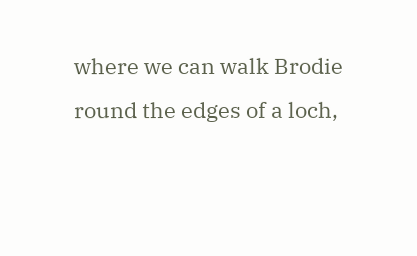where we can walk Brodie round the edges of a loch,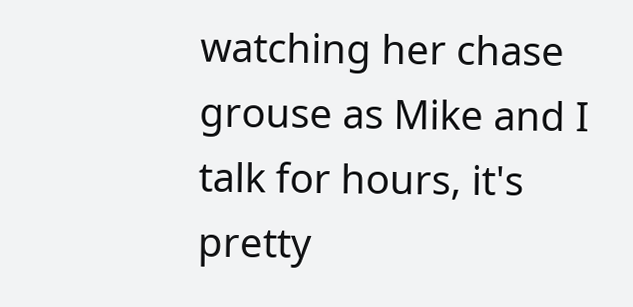watching her chase grouse as Mike and I talk for hours, it's pretty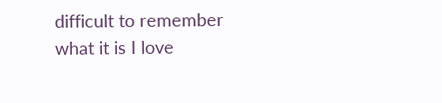difficult to remember what it is I love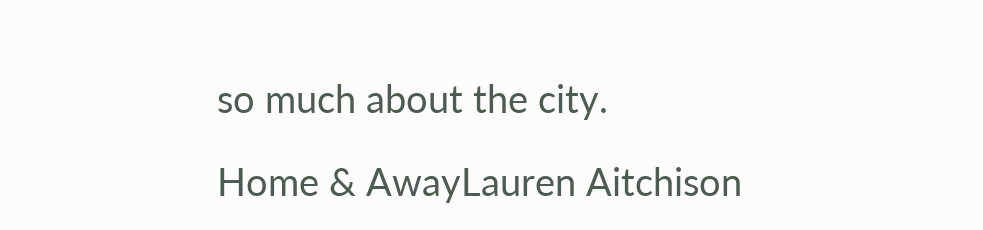so much about the city.

Home & AwayLauren Aitchison